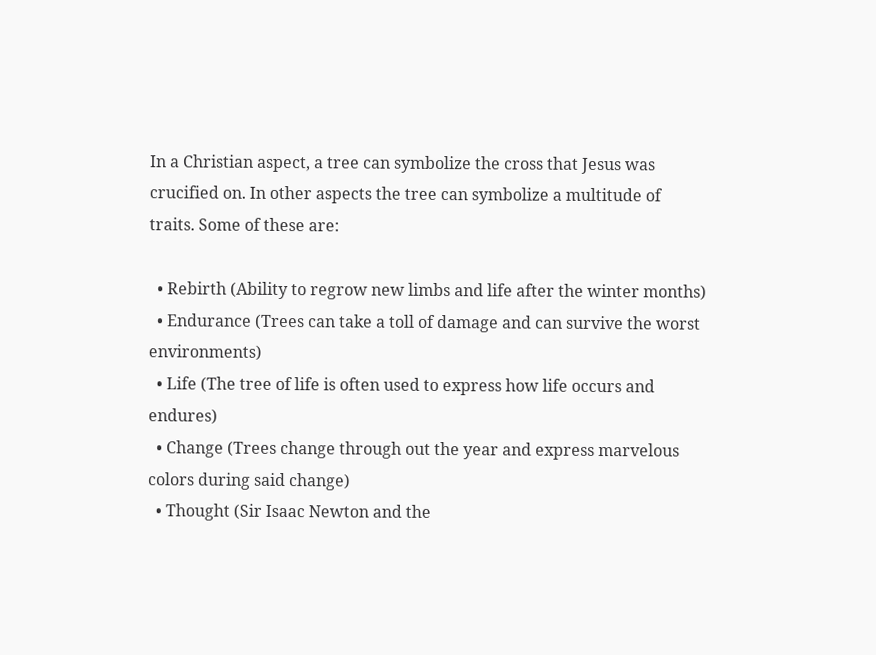In a Christian aspect, a tree can symbolize the cross that Jesus was crucified on. In other aspects the tree can symbolize a multitude of traits. Some of these are:

  • Rebirth (Ability to regrow new limbs and life after the winter months)
  • Endurance (Trees can take a toll of damage and can survive the worst environments)
  • Life (The tree of life is often used to express how life occurs and endures)
  • Change (Trees change through out the year and express marvelous colors during said change)
  • Thought (Sir Isaac Newton and the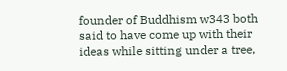founder of Buddhism w343 both said to have come up with their ideas while sitting under a tree,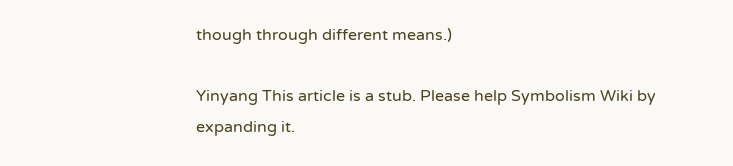though through different means.)

Yinyang This article is a stub. Please help Symbolism Wiki by expanding it.